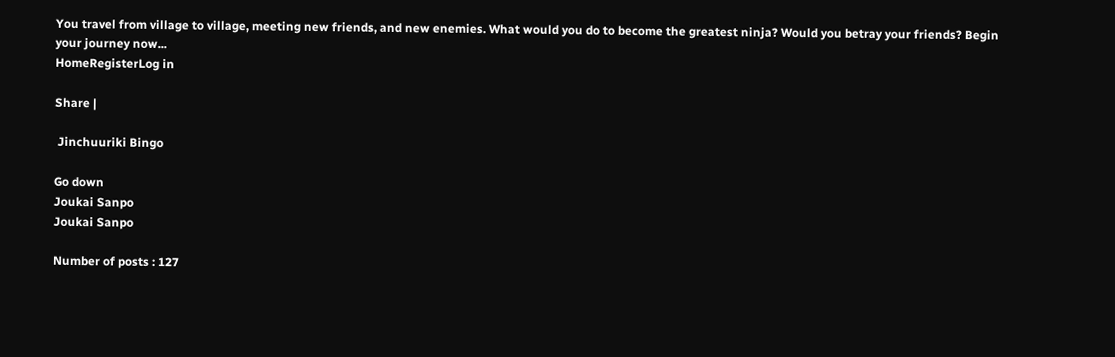You travel from village to village, meeting new friends, and new enemies. What would you do to become the greatest ninja? Would you betray your friends? Begin your journey now...
HomeRegisterLog in

Share |

 Jinchuuriki Bingo

Go down
Joukai Sanpo
Joukai Sanpo

Number of posts : 127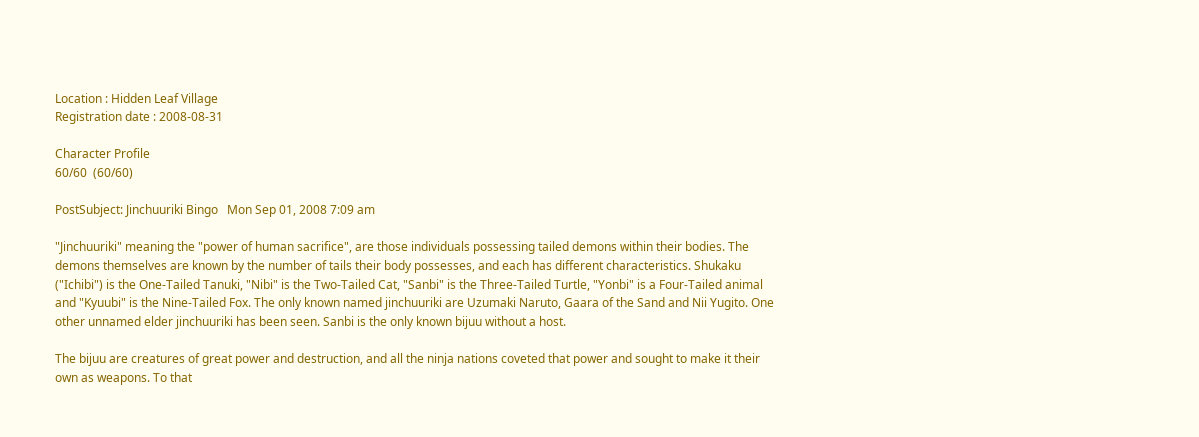Location : Hidden Leaf Village
Registration date : 2008-08-31

Character Profile
60/60  (60/60)

PostSubject: Jinchuuriki Bingo   Mon Sep 01, 2008 7:09 am

"Jinchuuriki" meaning the "power of human sacrifice", are those individuals possessing tailed demons within their bodies. The demons themselves are known by the number of tails their body possesses, and each has different characteristics. Shukaku ("Ichibi") is the One-Tailed Tanuki, "Nibi" is the Two-Tailed Cat, "Sanbi" is the Three-Tailed Turtle, "Yonbi" is a Four-Tailed animal and "Kyuubi" is the Nine-Tailed Fox. The only known named jinchuuriki are Uzumaki Naruto, Gaara of the Sand and Nii Yugito. One other unnamed elder jinchuuriki has been seen. Sanbi is the only known bijuu without a host.

The bijuu are creatures of great power and destruction, and all the ninja nations coveted that power and sought to make it their own as weapons. To that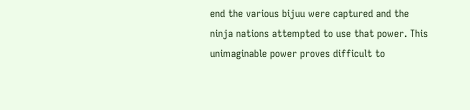end the various bijuu were captured and the ninja nations attempted to use that power. This unimaginable power proves difficult to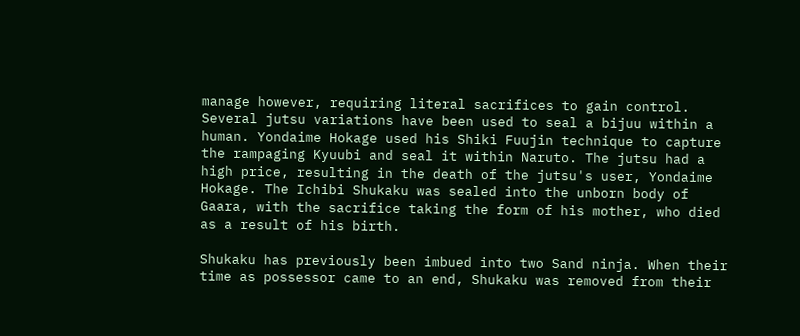manage however, requiring literal sacrifices to gain control. Several jutsu variations have been used to seal a bijuu within a human. Yondaime Hokage used his Shiki Fuujin technique to capture the rampaging Kyuubi and seal it within Naruto. The jutsu had a high price, resulting in the death of the jutsu's user, Yondaime Hokage. The Ichibi Shukaku was sealed into the unborn body of Gaara, with the sacrifice taking the form of his mother, who died as a result of his birth.

Shukaku has previously been imbued into two Sand ninja. When their time as possessor came to an end, Shukaku was removed from their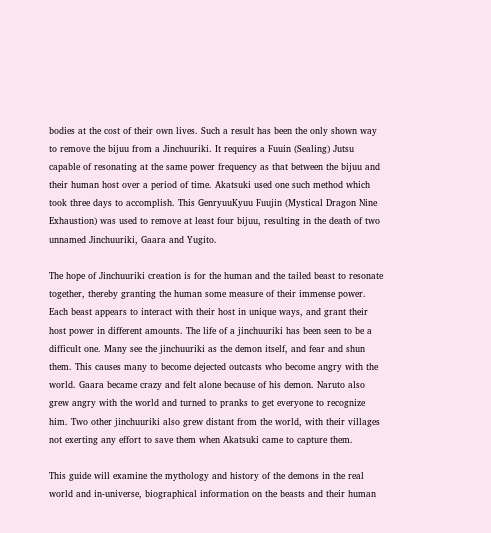bodies at the cost of their own lives. Such a result has been the only shown way to remove the bijuu from a Jinchuuriki. It requires a Fuuin (Sealing) Jutsu capable of resonating at the same power frequency as that between the bijuu and their human host over a period of time. Akatsuki used one such method which took three days to accomplish. This GenryuuKyuu Fuujin (Mystical Dragon Nine Exhaustion) was used to remove at least four bijuu, resulting in the death of two unnamed Jinchuuriki, Gaara and Yugito.

The hope of Jinchuuriki creation is for the human and the tailed beast to resonate together, thereby granting the human some measure of their immense power. Each beast appears to interact with their host in unique ways, and grant their host power in different amounts. The life of a jinchuuriki has been seen to be a difficult one. Many see the jinchuuriki as the demon itself, and fear and shun them. This causes many to become dejected outcasts who become angry with the world. Gaara became crazy and felt alone because of his demon. Naruto also grew angry with the world and turned to pranks to get everyone to recognize him. Two other jinchuuriki also grew distant from the world, with their villages not exerting any effort to save them when Akatsuki came to capture them.

This guide will examine the mythology and history of the demons in the real world and in-universe, biographical information on the beasts and their human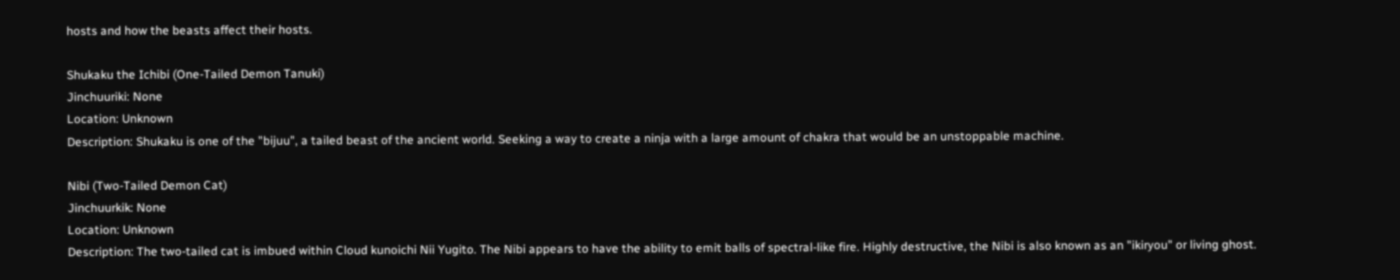hosts and how the beasts affect their hosts.

Shukaku the Ichibi (One-Tailed Demon Tanuki)
Jinchuuriki: None
Location: Unknown
Description: Shukaku is one of the "bijuu", a tailed beast of the ancient world. Seeking a way to create a ninja with a large amount of chakra that would be an unstoppable machine.

Nibi (Two-Tailed Demon Cat)
Jinchuurkik: None
Location: Unknown
Description: The two-tailed cat is imbued within Cloud kunoichi Nii Yugito. The Nibi appears to have the ability to emit balls of spectral-like fire. Highly destructive, the Nibi is also known as an "ikiryou" or living ghost.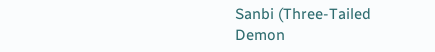Sanbi (Three-Tailed Demon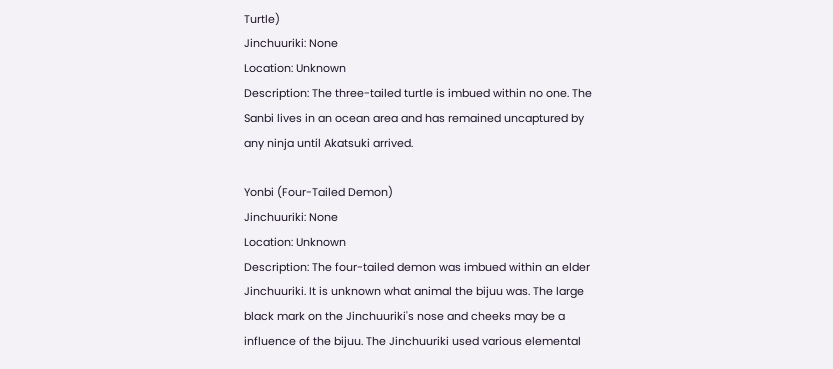Turtle)
Jinchuuriki: None
Location: Unknown
Description: The three-tailed turtle is imbued within no one. The Sanbi lives in an ocean area and has remained uncaptured by any ninja until Akatsuki arrived.

Yonbi (Four-Tailed Demon)
Jinchuuriki: None
Location: Unknown
Description: The four-tailed demon was imbued within an elder Jinchuuriki. It is unknown what animal the bijuu was. The large black mark on the Jinchuuriki's nose and cheeks may be a influence of the bijuu. The Jinchuuriki used various elemental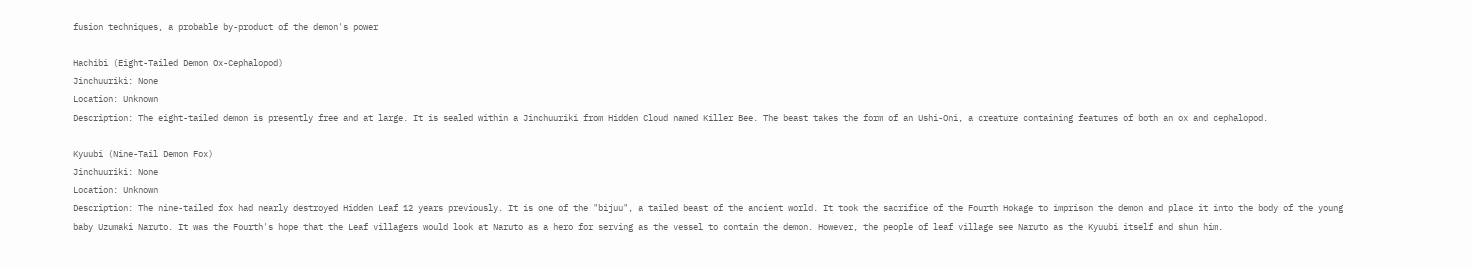fusion techniques, a probable by-product of the demon's power

Hachibi (Eight-Tailed Demon Ox-Cephalopod)
Jinchuuriki: None
Location: Unknown
Description: The eight-tailed demon is presently free and at large. It is sealed within a Jinchuuriki from Hidden Cloud named Killer Bee. The beast takes the form of an Ushi-Oni, a creature containing features of both an ox and cephalopod.

Kyuubi (Nine-Tail Demon Fox)
Jinchuuriki: None
Location: Unknown
Description: The nine-tailed fox had nearly destroyed Hidden Leaf 12 years previously. It is one of the "bijuu", a tailed beast of the ancient world. It took the sacrifice of the Fourth Hokage to imprison the demon and place it into the body of the young baby Uzumaki Naruto. It was the Fourth's hope that the Leaf villagers would look at Naruto as a hero for serving as the vessel to contain the demon. However, the people of leaf village see Naruto as the Kyuubi itself and shun him.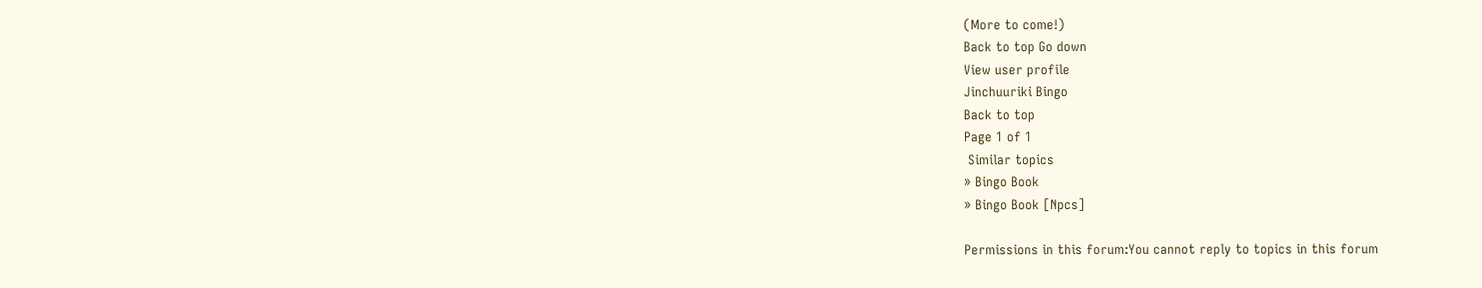(More to come!)
Back to top Go down
View user profile
Jinchuuriki Bingo
Back to top
Page 1 of 1
 Similar topics
» Bingo Book
» Bingo Book [Npcs]

Permissions in this forum:You cannot reply to topics in this forum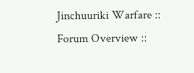Jinchuuriki Warfare :: Forum Overview ::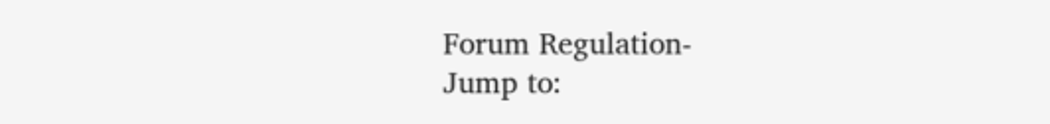Forum Regulation-
Jump to: